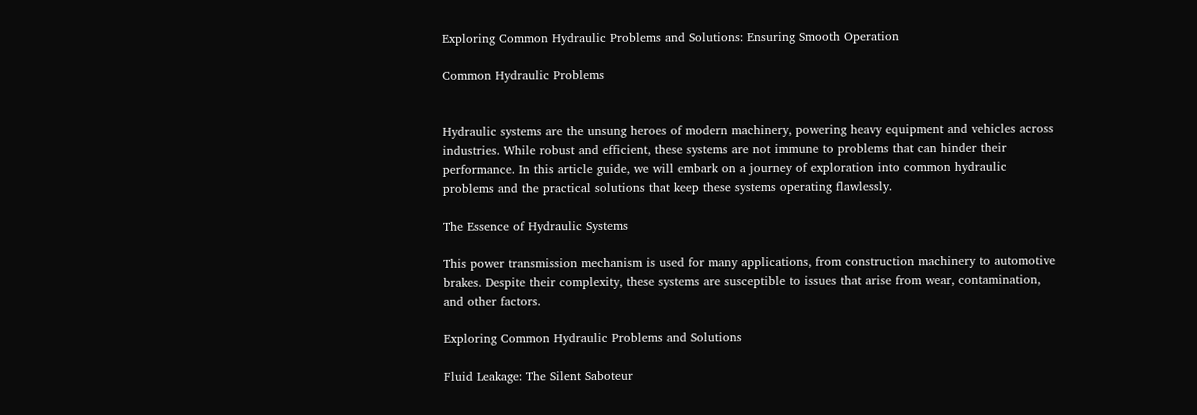Exploring Common Hydraulic Problems and Solutions: Ensuring Smooth Operation

Common Hydraulic Problems


Hydraulic systems are the unsung heroes of modern machinery, powering heavy equipment and vehicles across industries. While robust and efficient, these systems are not immune to problems that can hinder their performance. In this article guide, we will embark on a journey of exploration into common hydraulic problems and the practical solutions that keep these systems operating flawlessly.

The Essence of Hydraulic Systems

This power transmission mechanism is used for many applications, from construction machinery to automotive brakes. Despite their complexity, these systems are susceptible to issues that arise from wear, contamination, and other factors.

Exploring Common Hydraulic Problems and Solutions

Fluid Leakage: The Silent Saboteur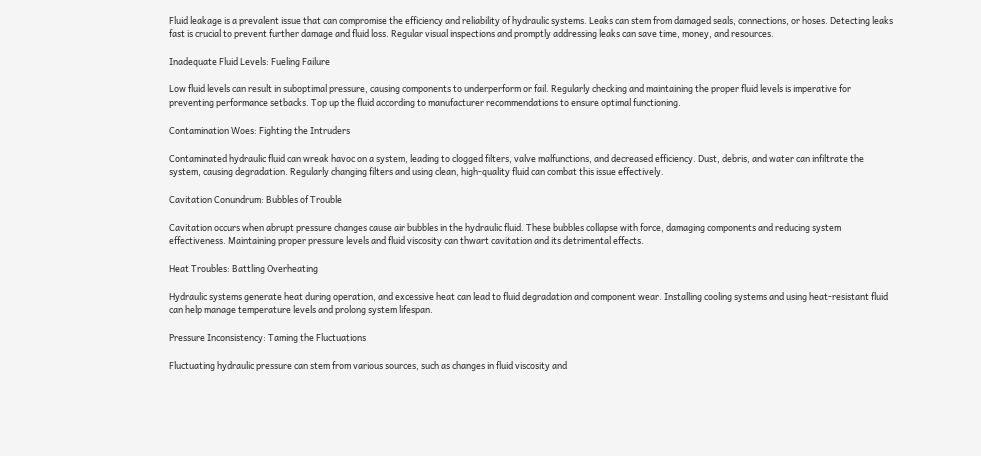Fluid leakage is a prevalent issue that can compromise the efficiency and reliability of hydraulic systems. Leaks can stem from damaged seals, connections, or hoses. Detecting leaks fast is crucial to prevent further damage and fluid loss. Regular visual inspections and promptly addressing leaks can save time, money, and resources.

Inadequate Fluid Levels: Fueling Failure

Low fluid levels can result in suboptimal pressure, causing components to underperform or fail. Regularly checking and maintaining the proper fluid levels is imperative for preventing performance setbacks. Top up the fluid according to manufacturer recommendations to ensure optimal functioning.

Contamination Woes: Fighting the Intruders

Contaminated hydraulic fluid can wreak havoc on a system, leading to clogged filters, valve malfunctions, and decreased efficiency. Dust, debris, and water can infiltrate the system, causing degradation. Regularly changing filters and using clean, high-quality fluid can combat this issue effectively.

Cavitation Conundrum: Bubbles of Trouble

Cavitation occurs when abrupt pressure changes cause air bubbles in the hydraulic fluid. These bubbles collapse with force, damaging components and reducing system effectiveness. Maintaining proper pressure levels and fluid viscosity can thwart cavitation and its detrimental effects.

Heat Troubles: Battling Overheating

Hydraulic systems generate heat during operation, and excessive heat can lead to fluid degradation and component wear. Installing cooling systems and using heat-resistant fluid can help manage temperature levels and prolong system lifespan.

Pressure Inconsistency: Taming the Fluctuations

Fluctuating hydraulic pressure can stem from various sources, such as changes in fluid viscosity and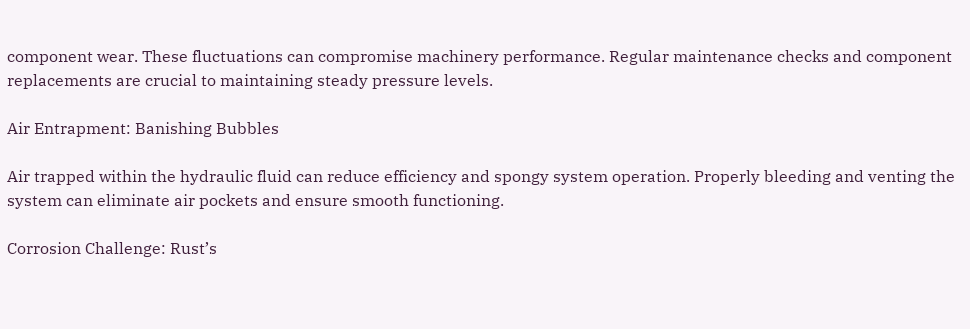component wear. These fluctuations can compromise machinery performance. Regular maintenance checks and component replacements are crucial to maintaining steady pressure levels.

Air Entrapment: Banishing Bubbles

Air trapped within the hydraulic fluid can reduce efficiency and spongy system operation. Properly bleeding and venting the system can eliminate air pockets and ensure smooth functioning.

Corrosion Challenge: Rust’s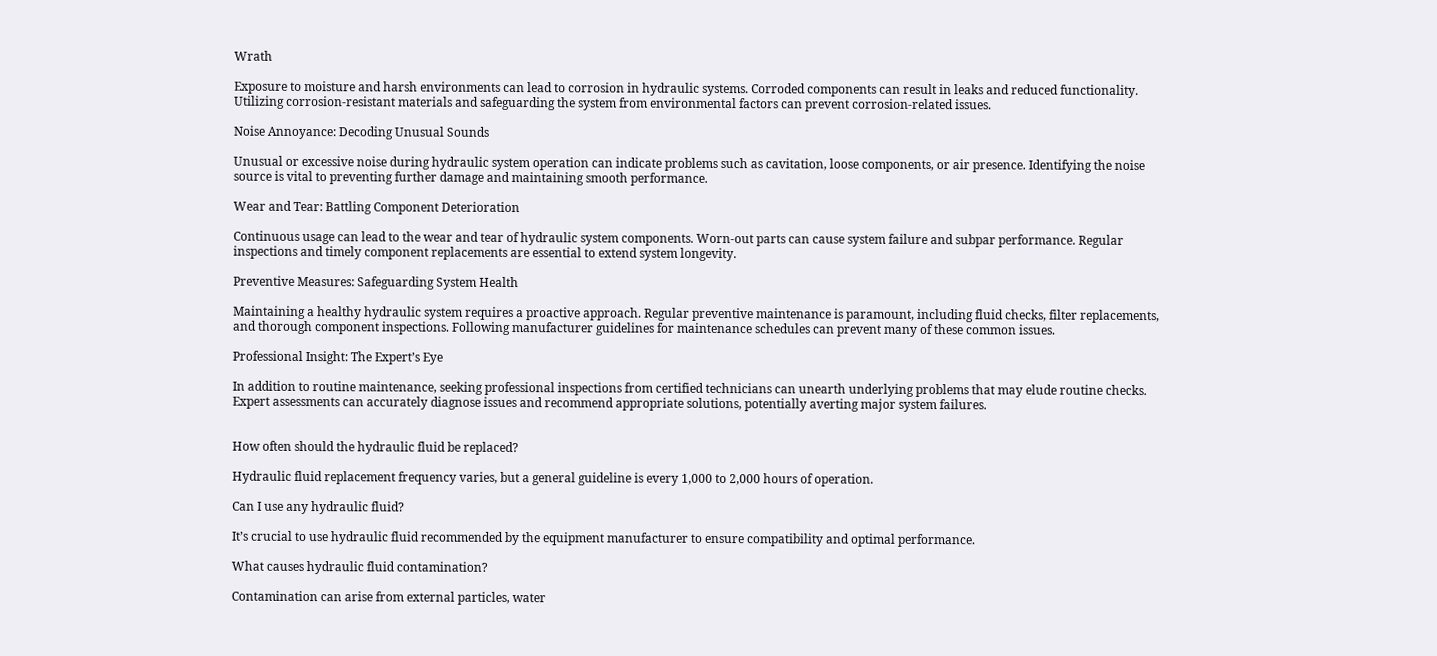Wrath

Exposure to moisture and harsh environments can lead to corrosion in hydraulic systems. Corroded components can result in leaks and reduced functionality. Utilizing corrosion-resistant materials and safeguarding the system from environmental factors can prevent corrosion-related issues.

Noise Annoyance: Decoding Unusual Sounds

Unusual or excessive noise during hydraulic system operation can indicate problems such as cavitation, loose components, or air presence. Identifying the noise source is vital to preventing further damage and maintaining smooth performance.

Wear and Tear: Battling Component Deterioration

Continuous usage can lead to the wear and tear of hydraulic system components. Worn-out parts can cause system failure and subpar performance. Regular inspections and timely component replacements are essential to extend system longevity.

Preventive Measures: Safeguarding System Health

Maintaining a healthy hydraulic system requires a proactive approach. Regular preventive maintenance is paramount, including fluid checks, filter replacements, and thorough component inspections. Following manufacturer guidelines for maintenance schedules can prevent many of these common issues.

Professional Insight: The Expert’s Eye

In addition to routine maintenance, seeking professional inspections from certified technicians can unearth underlying problems that may elude routine checks. Expert assessments can accurately diagnose issues and recommend appropriate solutions, potentially averting major system failures.


How often should the hydraulic fluid be replaced?

Hydraulic fluid replacement frequency varies, but a general guideline is every 1,000 to 2,000 hours of operation.

Can I use any hydraulic fluid?

It’s crucial to use hydraulic fluid recommended by the equipment manufacturer to ensure compatibility and optimal performance.

What causes hydraulic fluid contamination?

Contamination can arise from external particles, water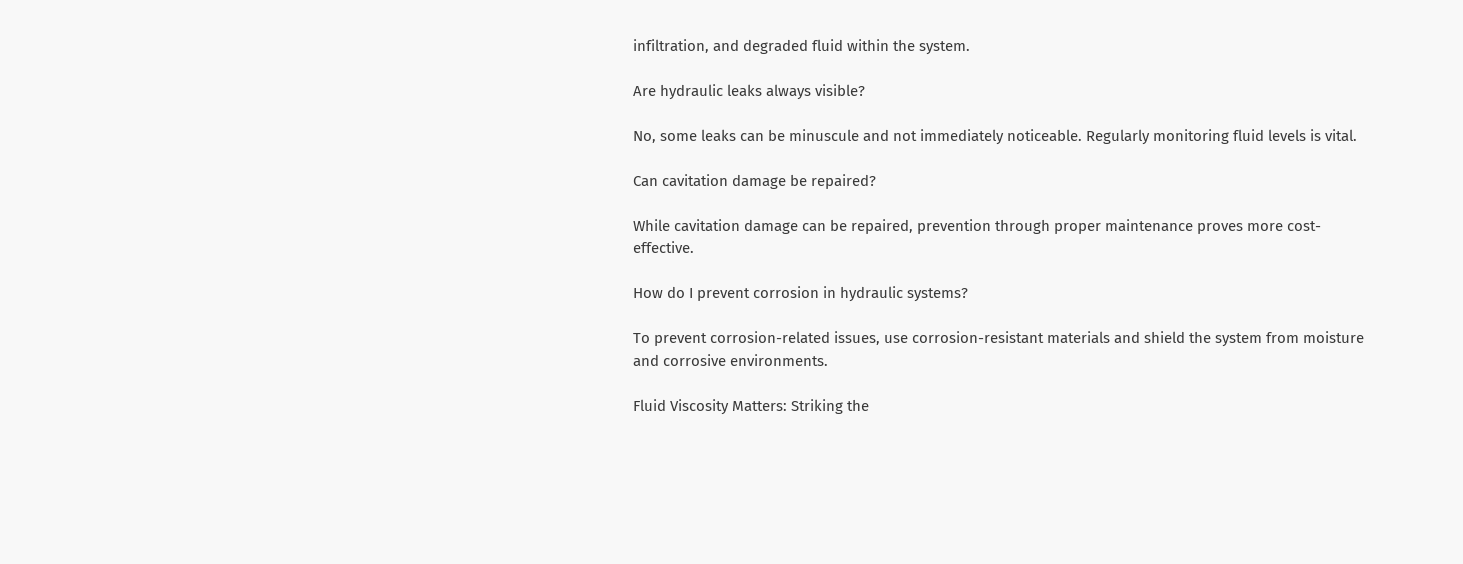infiltration, and degraded fluid within the system.

Are hydraulic leaks always visible?

No, some leaks can be minuscule and not immediately noticeable. Regularly monitoring fluid levels is vital.

Can cavitation damage be repaired?

While cavitation damage can be repaired, prevention through proper maintenance proves more cost-effective.

How do I prevent corrosion in hydraulic systems?

To prevent corrosion-related issues, use corrosion-resistant materials and shield the system from moisture and corrosive environments.

Fluid Viscosity Matters: Striking the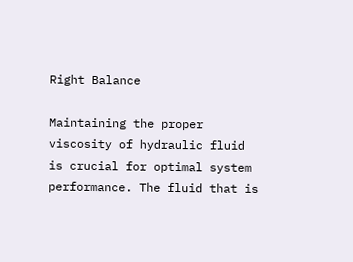Right Balance

Maintaining the proper viscosity of hydraulic fluid is crucial for optimal system performance. The fluid that is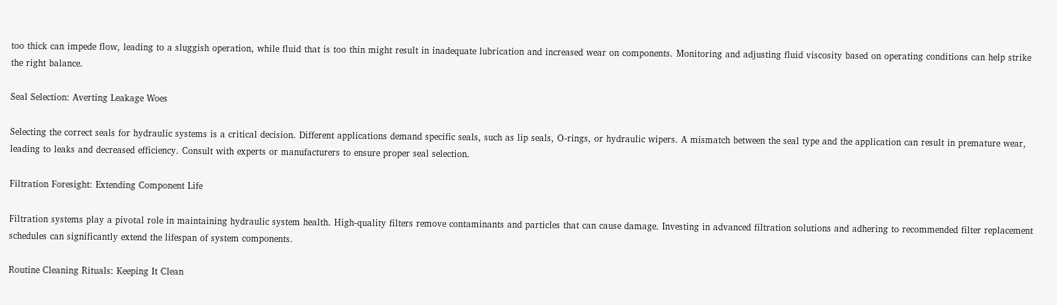too thick can impede flow, leading to a sluggish operation, while fluid that is too thin might result in inadequate lubrication and increased wear on components. Monitoring and adjusting fluid viscosity based on operating conditions can help strike the right balance.

Seal Selection: Averting Leakage Woes

Selecting the correct seals for hydraulic systems is a critical decision. Different applications demand specific seals, such as lip seals, O-rings, or hydraulic wipers. A mismatch between the seal type and the application can result in premature wear, leading to leaks and decreased efficiency. Consult with experts or manufacturers to ensure proper seal selection.

Filtration Foresight: Extending Component Life

Filtration systems play a pivotal role in maintaining hydraulic system health. High-quality filters remove contaminants and particles that can cause damage. Investing in advanced filtration solutions and adhering to recommended filter replacement schedules can significantly extend the lifespan of system components.

Routine Cleaning Rituals: Keeping It Clean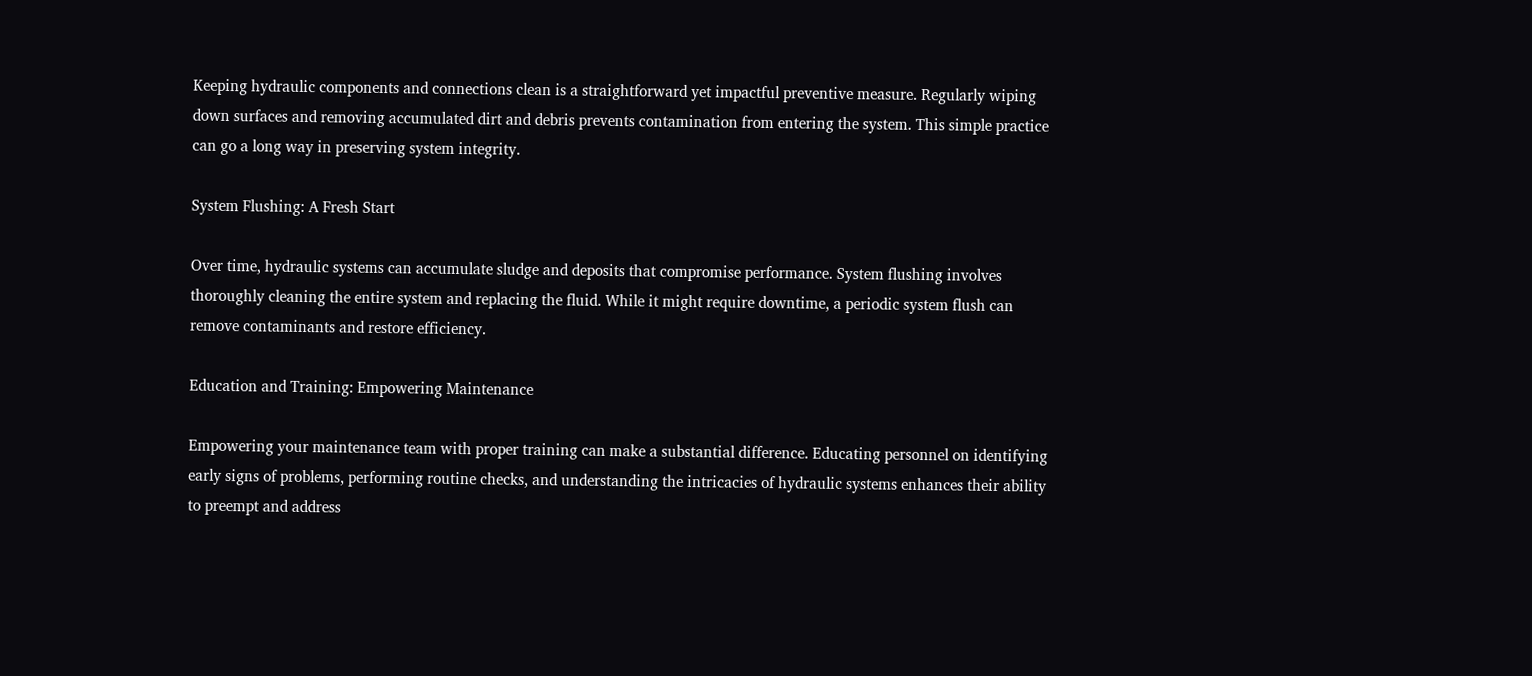Keeping hydraulic components and connections clean is a straightforward yet impactful preventive measure. Regularly wiping down surfaces and removing accumulated dirt and debris prevents contamination from entering the system. This simple practice can go a long way in preserving system integrity.

System Flushing: A Fresh Start

Over time, hydraulic systems can accumulate sludge and deposits that compromise performance. System flushing involves thoroughly cleaning the entire system and replacing the fluid. While it might require downtime, a periodic system flush can remove contaminants and restore efficiency.

Education and Training: Empowering Maintenance

Empowering your maintenance team with proper training can make a substantial difference. Educating personnel on identifying early signs of problems, performing routine checks, and understanding the intricacies of hydraulic systems enhances their ability to preempt and address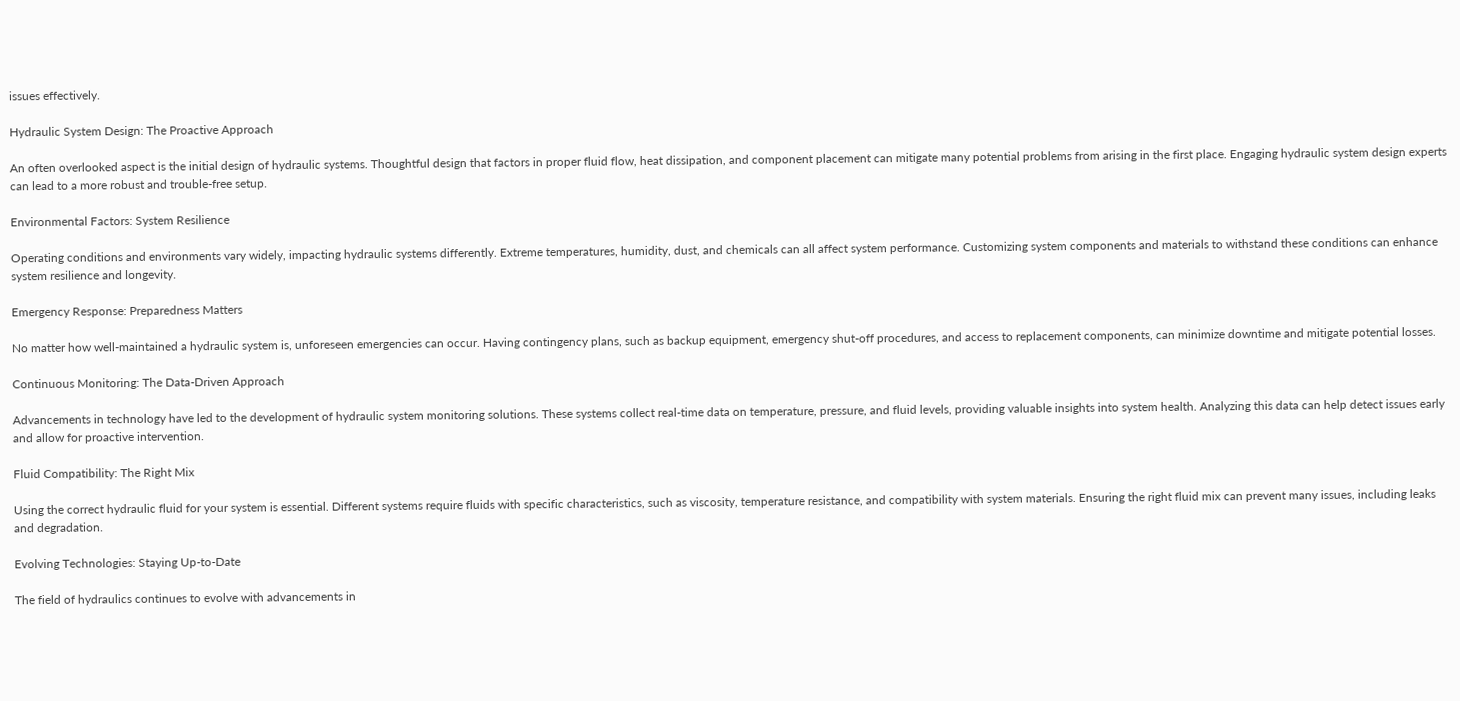issues effectively.

Hydraulic System Design: The Proactive Approach

An often overlooked aspect is the initial design of hydraulic systems. Thoughtful design that factors in proper fluid flow, heat dissipation, and component placement can mitigate many potential problems from arising in the first place. Engaging hydraulic system design experts can lead to a more robust and trouble-free setup.

Environmental Factors: System Resilience

Operating conditions and environments vary widely, impacting hydraulic systems differently. Extreme temperatures, humidity, dust, and chemicals can all affect system performance. Customizing system components and materials to withstand these conditions can enhance system resilience and longevity.

Emergency Response: Preparedness Matters

No matter how well-maintained a hydraulic system is, unforeseen emergencies can occur. Having contingency plans, such as backup equipment, emergency shut-off procedures, and access to replacement components, can minimize downtime and mitigate potential losses.

Continuous Monitoring: The Data-Driven Approach

Advancements in technology have led to the development of hydraulic system monitoring solutions. These systems collect real-time data on temperature, pressure, and fluid levels, providing valuable insights into system health. Analyzing this data can help detect issues early and allow for proactive intervention.

Fluid Compatibility: The Right Mix

Using the correct hydraulic fluid for your system is essential. Different systems require fluids with specific characteristics, such as viscosity, temperature resistance, and compatibility with system materials. Ensuring the right fluid mix can prevent many issues, including leaks and degradation.

Evolving Technologies: Staying Up-to-Date

The field of hydraulics continues to evolve with advancements in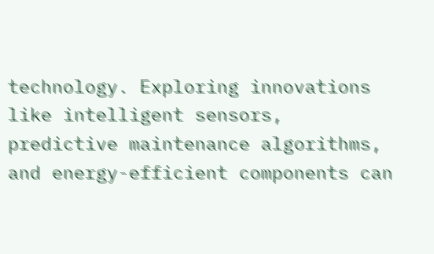technology. Exploring innovations like intelligent sensors, predictive maintenance algorithms, and energy-efficient components can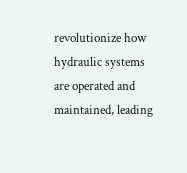revolutionize how hydraulic systems are operated and maintained, leading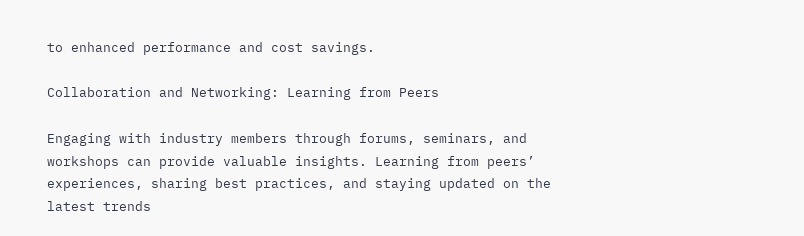to enhanced performance and cost savings.

Collaboration and Networking: Learning from Peers

Engaging with industry members through forums, seminars, and workshops can provide valuable insights. Learning from peers’ experiences, sharing best practices, and staying updated on the latest trends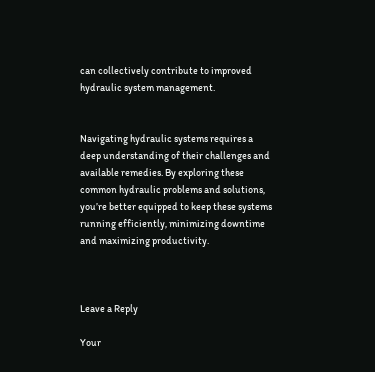can collectively contribute to improved hydraulic system management.


Navigating hydraulic systems requires a deep understanding of their challenges and available remedies. By exploring these common hydraulic problems and solutions, you’re better equipped to keep these systems running efficiently, minimizing downtime and maximizing productivity.



Leave a Reply

Your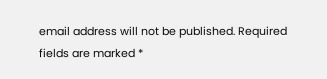email address will not be published. Required fields are marked *